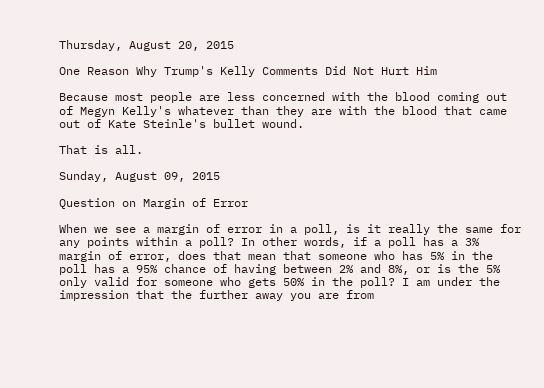Thursday, August 20, 2015

One Reason Why Trump's Kelly Comments Did Not Hurt Him

Because most people are less concerned with the blood coming out of Megyn Kelly's whatever than they are with the blood that came out of Kate Steinle's bullet wound.

That is all.

Sunday, August 09, 2015

Question on Margin of Error

When we see a margin of error in a poll, is it really the same for any points within a poll? In other words, if a poll has a 3% margin of error, does that mean that someone who has 5% in the poll has a 95% chance of having between 2% and 8%, or is the 5% only valid for someone who gets 50% in the poll? I am under the impression that the further away you are from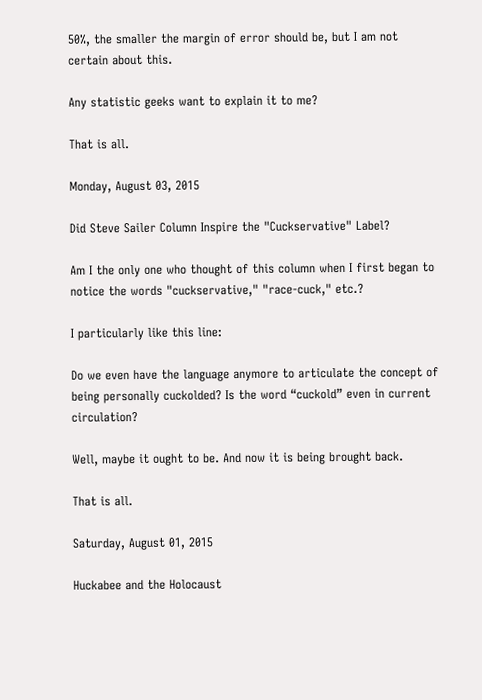50%, the smaller the margin of error should be, but I am not certain about this.

Any statistic geeks want to explain it to me?

That is all.

Monday, August 03, 2015

Did Steve Sailer Column Inspire the "Cuckservative" Label?

Am I the only one who thought of this column when I first began to notice the words "cuckservative," "race-cuck," etc.?

I particularly like this line:

Do we even have the language anymore to articulate the concept of being personally cuckolded? Is the word “cuckold” even in current circulation?

Well, maybe it ought to be. And now it is being brought back.

That is all.

Saturday, August 01, 2015

Huckabee and the Holocaust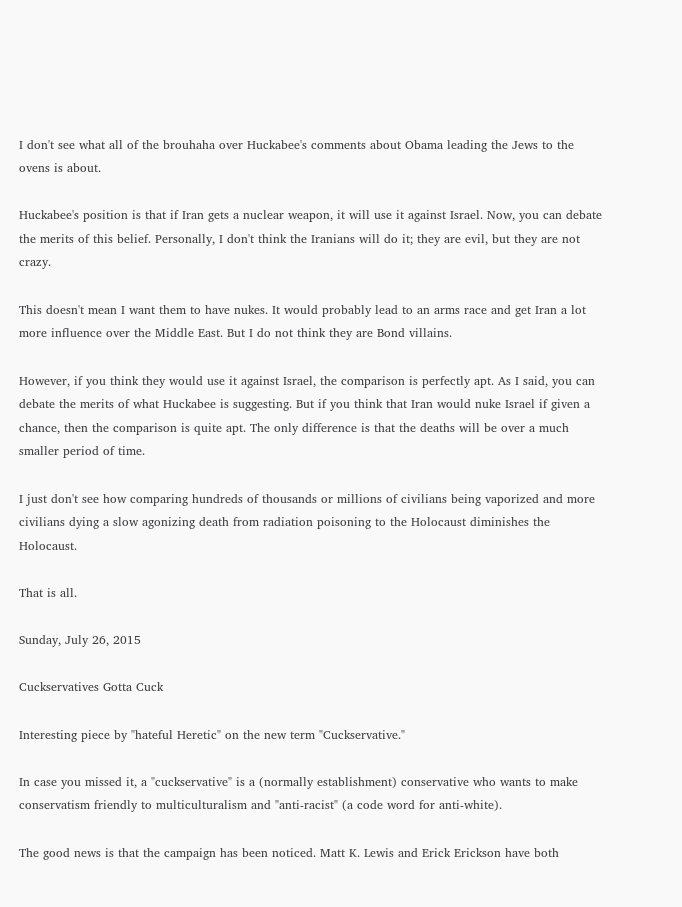I don't see what all of the brouhaha over Huckabee's comments about Obama leading the Jews to the ovens is about.

Huckabee's position is that if Iran gets a nuclear weapon, it will use it against Israel. Now, you can debate the merits of this belief. Personally, I don't think the Iranians will do it; they are evil, but they are not crazy.

This doesn't mean I want them to have nukes. It would probably lead to an arms race and get Iran a lot more influence over the Middle East. But I do not think they are Bond villains.

However, if you think they would use it against Israel, the comparison is perfectly apt. As I said, you can debate the merits of what Huckabee is suggesting. But if you think that Iran would nuke Israel if given a chance, then the comparison is quite apt. The only difference is that the deaths will be over a much smaller period of time.

I just don't see how comparing hundreds of thousands or millions of civilians being vaporized and more civilians dying a slow agonizing death from radiation poisoning to the Holocaust diminishes the Holocaust.

That is all.

Sunday, July 26, 2015

Cuckservatives Gotta Cuck

Interesting piece by "hateful Heretic" on the new term "Cuckservative."

In case you missed it, a "cuckservative" is a (normally establishment) conservative who wants to make conservatism friendly to multiculturalism and "anti-racist" (a code word for anti-white).

The good news is that the campaign has been noticed. Matt K. Lewis and Erick Erickson have both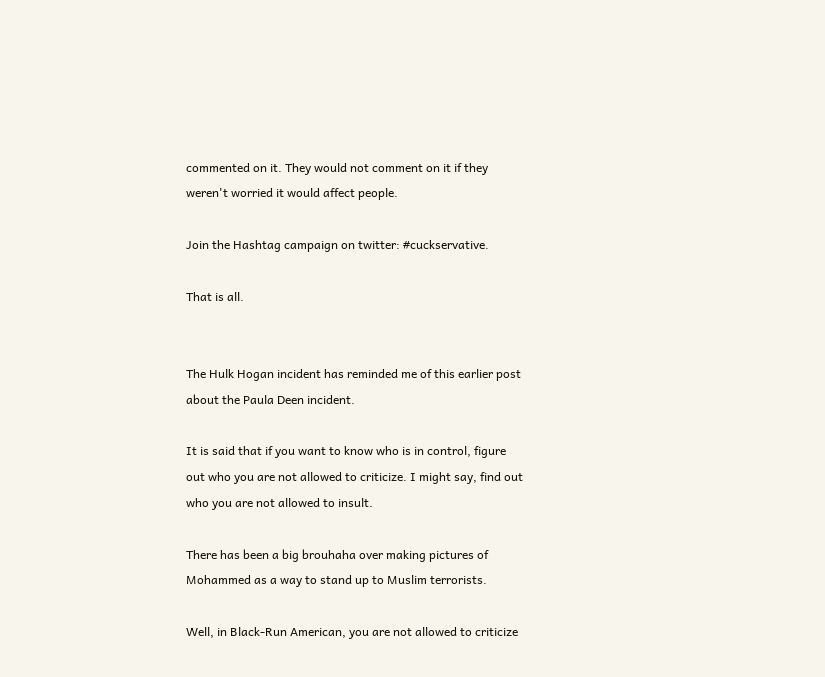commented on it. They would not comment on it if they weren't worried it would affect people.

Join the Hashtag campaign on twitter: #cuckservative.

That is all.


The Hulk Hogan incident has reminded me of this earlier post about the Paula Deen incident.

It is said that if you want to know who is in control, figure out who you are not allowed to criticize. I might say, find out who you are not allowed to insult.

There has been a big brouhaha over making pictures of Mohammed as a way to stand up to Muslim terrorists.

Well, in Black-Run American, you are not allowed to criticize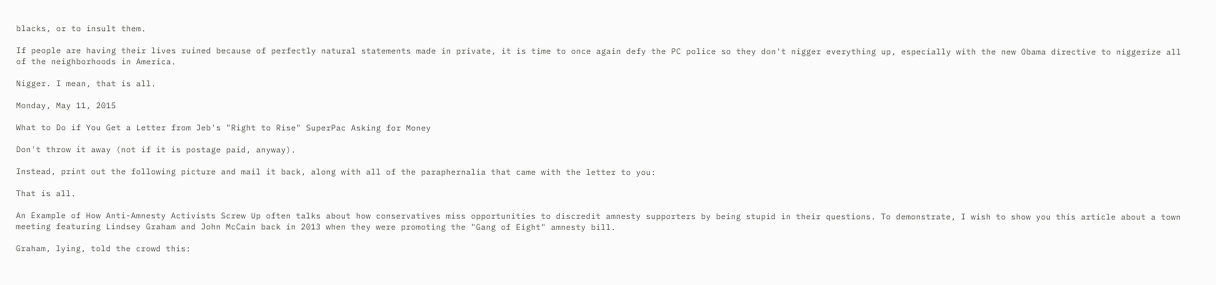blacks, or to insult them.

If people are having their lives ruined because of perfectly natural statements made in private, it is time to once again defy the PC police so they don't nigger everything up, especially with the new Obama directive to niggerize all of the neighborhoods in America.

Nigger. I mean, that is all.

Monday, May 11, 2015

What to Do if You Get a Letter from Jeb's "Right to Rise" SuperPac Asking for Money

Don't throw it away (not if it is postage paid, anyway).

Instead, print out the following picture and mail it back, along with all of the paraphernalia that came with the letter to you:

That is all.

An Example of How Anti-Amnesty Activists Screw Up often talks about how conservatives miss opportunities to discredit amnesty supporters by being stupid in their questions. To demonstrate, I wish to show you this article about a town meeting featuring Lindsey Graham and John McCain back in 2013 when they were promoting the "Gang of Eight" amnesty bill.

Graham, lying, told the crowd this: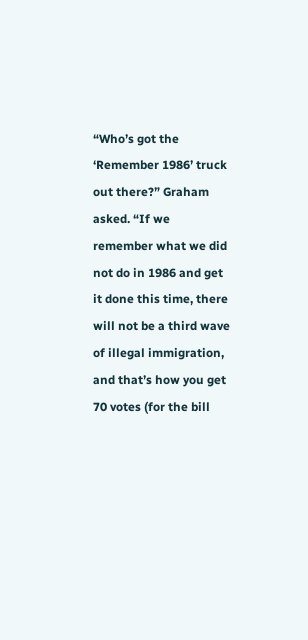“Who’s got the ‘Remember 1986’ truck out there?” Graham asked. “If we remember what we did not do in 1986 and get it done this time, there will not be a third wave of illegal immigration, and that’s how you get 70 votes (for the bill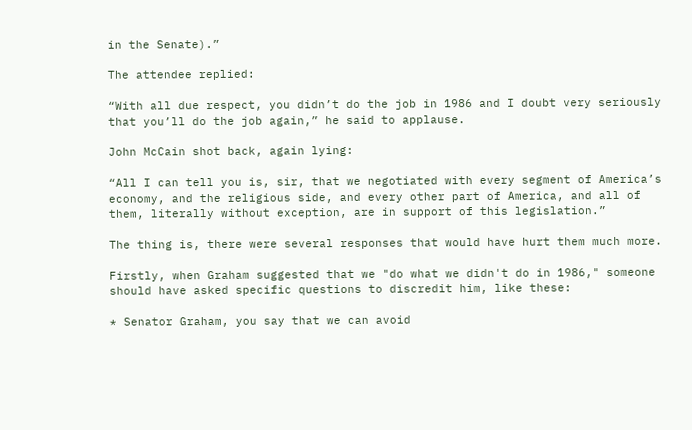in the Senate).”

The attendee replied:

“With all due respect, you didn’t do the job in 1986 and I doubt very seriously that you’ll do the job again,” he said to applause.

John McCain shot back, again lying:

“All I can tell you is, sir, that we negotiated with every segment of America’s economy, and the religious side, and every other part of America, and all of them, literally without exception, are in support of this legislation.”

The thing is, there were several responses that would have hurt them much more.

Firstly, when Graham suggested that we "do what we didn't do in 1986," someone should have asked specific questions to discredit him, like these:

* Senator Graham, you say that we can avoid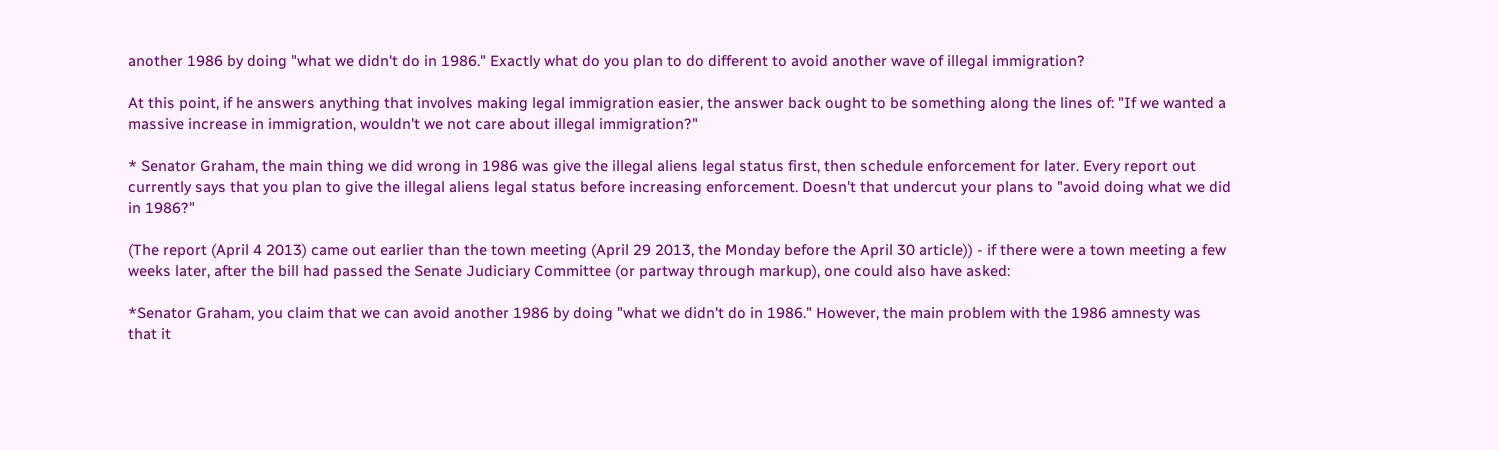another 1986 by doing "what we didn't do in 1986." Exactly what do you plan to do different to avoid another wave of illegal immigration?

At this point, if he answers anything that involves making legal immigration easier, the answer back ought to be something along the lines of: "If we wanted a massive increase in immigration, wouldn't we not care about illegal immigration?"

* Senator Graham, the main thing we did wrong in 1986 was give the illegal aliens legal status first, then schedule enforcement for later. Every report out currently says that you plan to give the illegal aliens legal status before increasing enforcement. Doesn't that undercut your plans to "avoid doing what we did in 1986?"

(The report (April 4 2013) came out earlier than the town meeting (April 29 2013, the Monday before the April 30 article)) - if there were a town meeting a few weeks later, after the bill had passed the Senate Judiciary Committee (or partway through markup), one could also have asked:

*Senator Graham, you claim that we can avoid another 1986 by doing "what we didn't do in 1986." However, the main problem with the 1986 amnesty was that it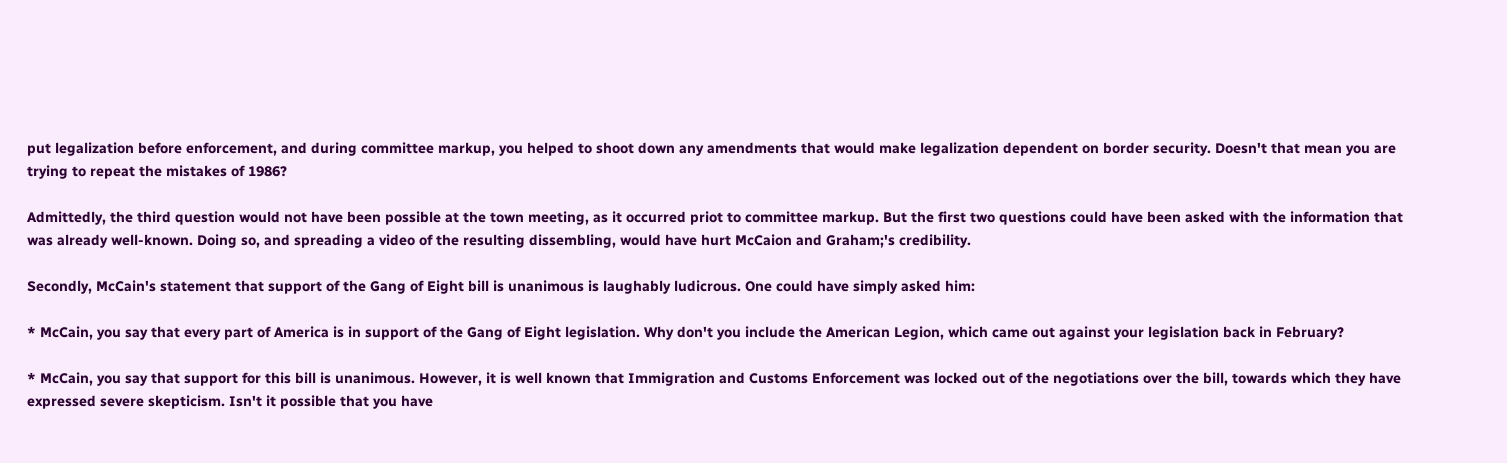put legalization before enforcement, and during committee markup, you helped to shoot down any amendments that would make legalization dependent on border security. Doesn't that mean you are trying to repeat the mistakes of 1986?

Admittedly, the third question would not have been possible at the town meeting, as it occurred priot to committee markup. But the first two questions could have been asked with the information that was already well-known. Doing so, and spreading a video of the resulting dissembling, would have hurt McCaion and Graham;'s credibility.

Secondly, McCain's statement that support of the Gang of Eight bill is unanimous is laughably ludicrous. One could have simply asked him:

* McCain, you say that every part of America is in support of the Gang of Eight legislation. Why don't you include the American Legion, which came out against your legislation back in February?

* McCain, you say that support for this bill is unanimous. However, it is well known that Immigration and Customs Enforcement was locked out of the negotiations over the bill, towards which they have expressed severe skepticism. Isn't it possible that you have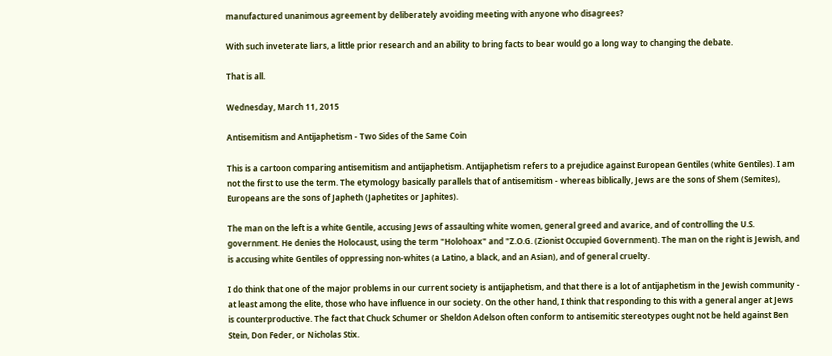manufactured unanimous agreement by deliberately avoiding meeting with anyone who disagrees?

With such inveterate liars, a little prior research and an ability to bring facts to bear would go a long way to changing the debate.

That is all.

Wednesday, March 11, 2015

Antisemitism and Antijaphetism - Two Sides of the Same Coin

This is a cartoon comparing antisemitism and antijaphetism. Antijaphetism refers to a prejudice against European Gentiles (white Gentiles). I am not the first to use the term. The etymology basically parallels that of antisemitism - whereas biblically, Jews are the sons of Shem (Semites), Europeans are the sons of Japheth (Japhetites or Japhites).

The man on the left is a white Gentile, accusing Jews of assaulting white women, general greed and avarice, and of controlling the U.S. government. He denies the Holocaust, using the term "Holohoax" and "Z.O.G. (Zionist Occupied Government). The man on the right is Jewish, and is accusing white Gentiles of oppressing non-whites (a Latino, a black, and an Asian), and of general cruelty.

I do think that one of the major problems in our current society is antijaphetism, and that there is a lot of antijaphetism in the Jewish community - at least among the elite, those who have influence in our society. On the other hand, I think that responding to this with a general anger at Jews is counterproductive. The fact that Chuck Schumer or Sheldon Adelson often conform to antisemitic stereotypes ought not be held against Ben Stein, Don Feder, or Nicholas Stix.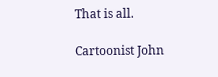That is all.

Cartoonist John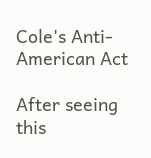Cole's Anti-American Act

After seeing this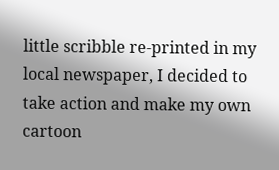little scribble re-printed in my local newspaper, I decided to take action and make my own cartoon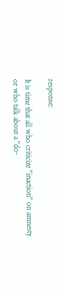response:

It is time that all who criticize "inaction" on amnesty or who talk about a "do-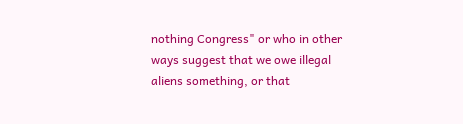nothing Congress" or who in other ways suggest that we owe illegal aliens something, or that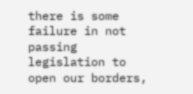there is some failure in not passing legislation to open our borders,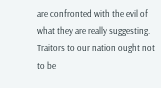are confronted with the evil of what they are really suggesting. Traitors to our nation ought not to be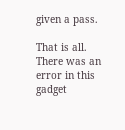given a pass.

That is all.
There was an error in this gadget